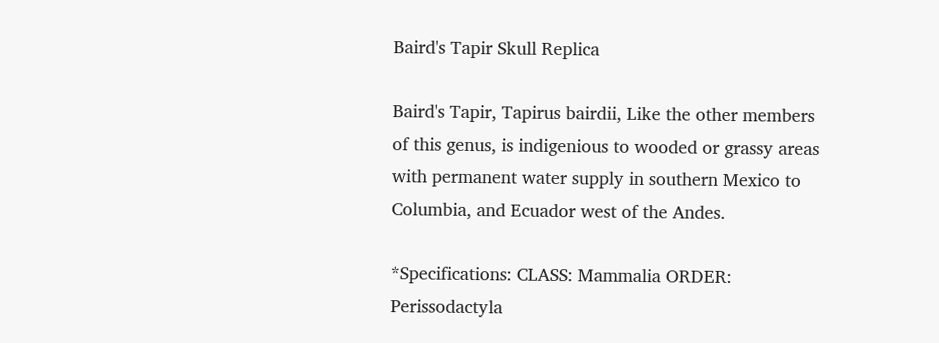Baird's Tapir Skull Replica

Baird's Tapir, Tapirus bairdii, Like the other members of this genus, is indigenious to wooded or grassy areas with permanent water supply in southern Mexico to Columbia, and Ecuador west of the Andes.

*Specifications: CLASS: Mammalia ORDER: Perissodactyla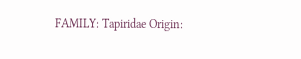FAMILY: Tapiridae Origin: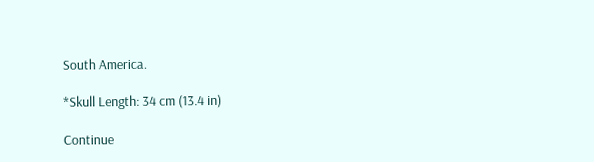South America.

*Skull Length: 34 cm (13.4 in)

Continue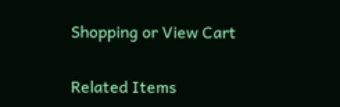Shopping or View Cart

Related Items